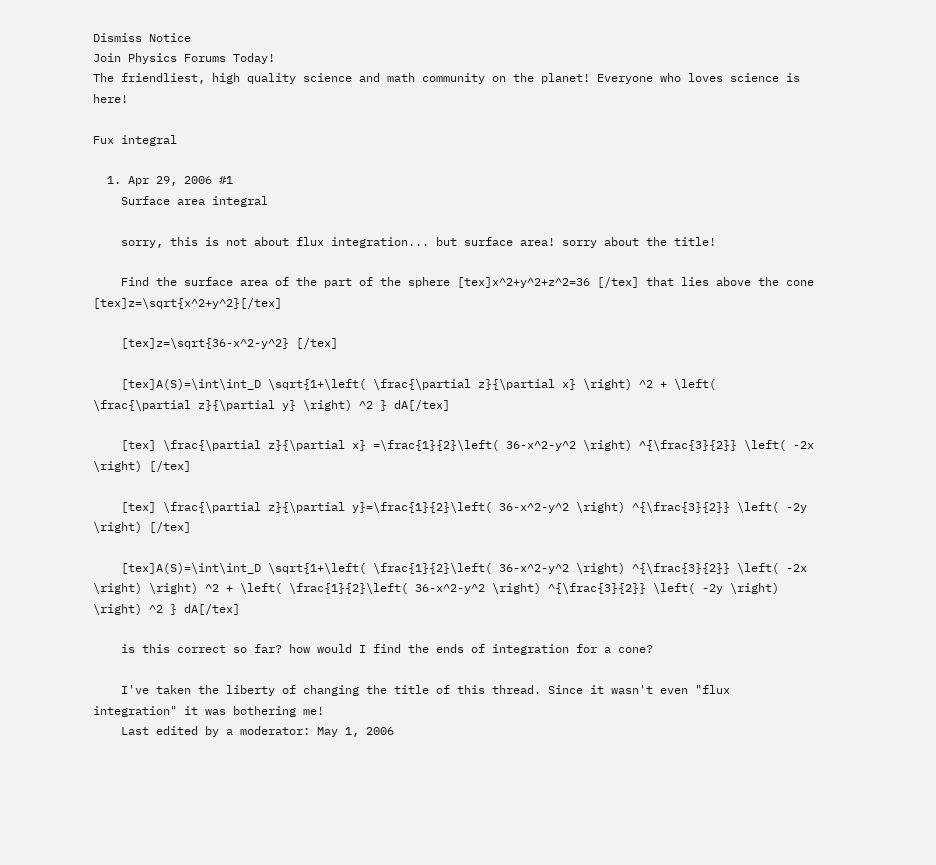Dismiss Notice
Join Physics Forums Today!
The friendliest, high quality science and math community on the planet! Everyone who loves science is here!

Fux integral

  1. Apr 29, 2006 #1
    Surface area integral

    sorry, this is not about flux integration... but surface area! sorry about the title!

    Find the surface area of the part of the sphere [tex]x^2+y^2+z^2=36 [/tex] that lies above the cone [tex]z=\sqrt{x^2+y^2}[/tex]

    [tex]z=\sqrt{36-x^2-y^2} [/tex]

    [tex]A(S)=\int\int_D \sqrt{1+\left( \frac{\partial z}{\partial x} \right) ^2 + \left( \frac{\partial z}{\partial y} \right) ^2 } dA[/tex]

    [tex] \frac{\partial z}{\partial x} =\frac{1}{2}\left( 36-x^2-y^2 \right) ^{\frac{3}{2}} \left( -2x \right) [/tex]

    [tex] \frac{\partial z}{\partial y}=\frac{1}{2}\left( 36-x^2-y^2 \right) ^{\frac{3}{2}} \left( -2y \right) [/tex]

    [tex]A(S)=\int\int_D \sqrt{1+\left( \frac{1}{2}\left( 36-x^2-y^2 \right) ^{\frac{3}{2}} \left( -2x \right) \right) ^2 + \left( \frac{1}{2}\left( 36-x^2-y^2 \right) ^{\frac{3}{2}} \left( -2y \right) \right) ^2 } dA[/tex]

    is this correct so far? how would I find the ends of integration for a cone?

    I've taken the liberty of changing the title of this thread. Since it wasn't even "flux integration" it was bothering me!
    Last edited by a moderator: May 1, 2006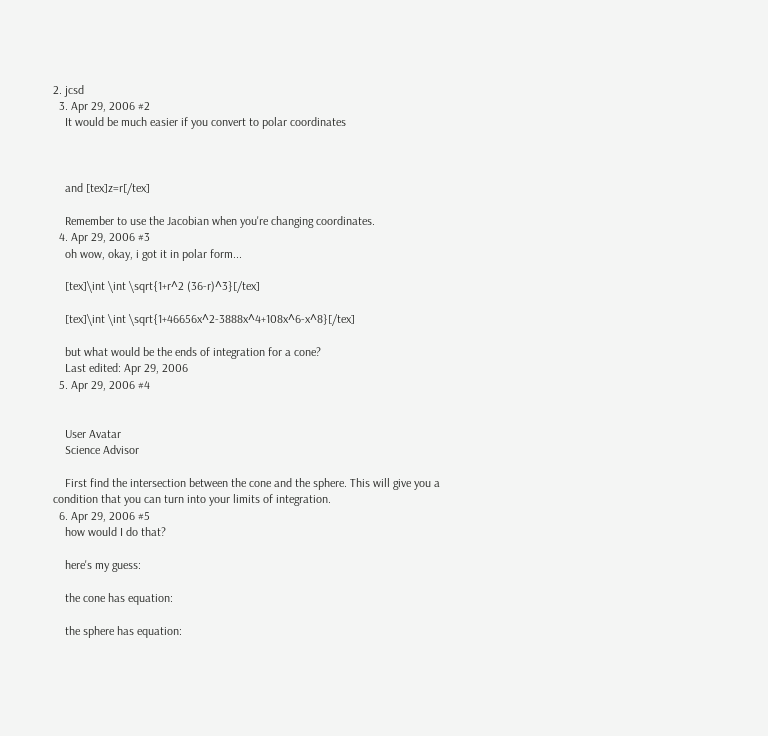2. jcsd
  3. Apr 29, 2006 #2
    It would be much easier if you convert to polar coordinates



    and [tex]z=r[/tex]

    Remember to use the Jacobian when you're changing coordinates.
  4. Apr 29, 2006 #3
    oh wow, okay, i got it in polar form...

    [tex]\int \int \sqrt{1+r^2 (36-r)^3}[/tex]

    [tex]\int \int \sqrt{1+46656x^2-3888x^4+108x^6-x^8}[/tex]

    but what would be the ends of integration for a cone?
    Last edited: Apr 29, 2006
  5. Apr 29, 2006 #4


    User Avatar
    Science Advisor

    First find the intersection between the cone and the sphere. This will give you a condition that you can turn into your limits of integration.
  6. Apr 29, 2006 #5
    how would I do that?

    here's my guess:

    the cone has equation:

    the sphere has equation: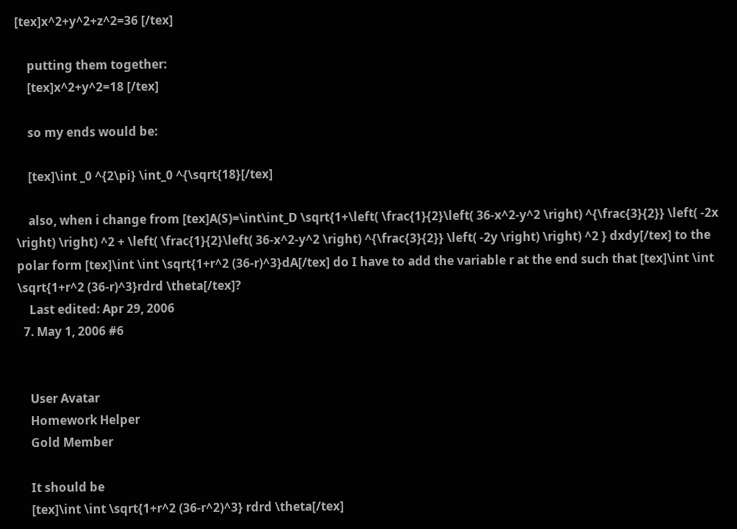[tex]x^2+y^2+z^2=36 [/tex]

    putting them together:
    [tex]x^2+y^2=18 [/tex]

    so my ends would be:

    [tex]\int _0 ^{2\pi} \int_0 ^{\sqrt{18}[/tex]

    also, when i change from [tex]A(S)=\int\int_D \sqrt{1+\left( \frac{1}{2}\left( 36-x^2-y^2 \right) ^{\frac{3}{2}} \left( -2x \right) \right) ^2 + \left( \frac{1}{2}\left( 36-x^2-y^2 \right) ^{\frac{3}{2}} \left( -2y \right) \right) ^2 } dxdy[/tex] to the polar form [tex]\int \int \sqrt{1+r^2 (36-r)^3}dA[/tex] do I have to add the variable r at the end such that [tex]\int \int \sqrt{1+r^2 (36-r)^3}rdrd \theta[/tex]?
    Last edited: Apr 29, 2006
  7. May 1, 2006 #6


    User Avatar
    Homework Helper
    Gold Member

    It should be
    [tex]\int \int \sqrt{1+r^2 (36-r^2)^3} rdrd \theta[/tex]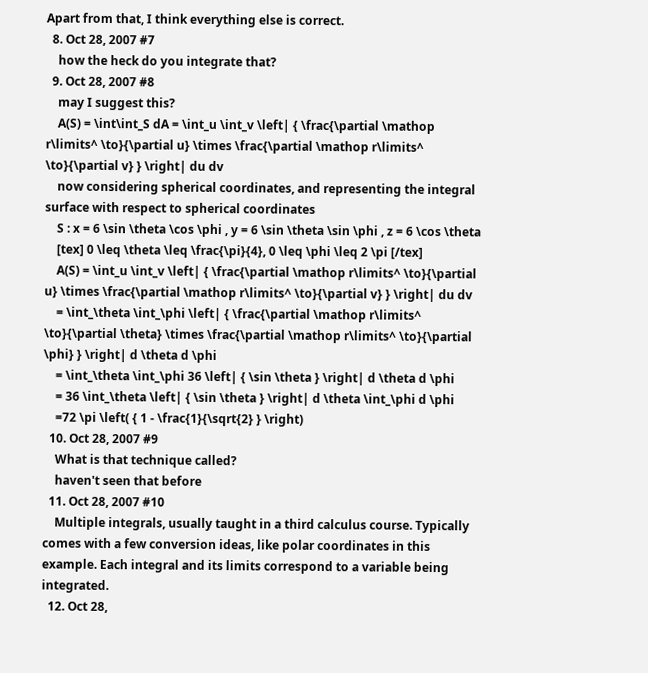Apart from that, I think everything else is correct.
  8. Oct 28, 2007 #7
    how the heck do you integrate that?
  9. Oct 28, 2007 #8
    may I suggest this?
    A(S) = \int\int_S dA = \int_u \int_v \left| { \frac{\partial \mathop r\limits^ \to}{\partial u} \times \frac{\partial \mathop r\limits^ \to}{\partial v} } \right| du dv
    now considering spherical coordinates, and representing the integral surface with respect to spherical coordinates
    S : x = 6 \sin \theta \cos \phi , y = 6 \sin \theta \sin \phi , z = 6 \cos \theta
    [tex] 0 \leq \theta \leq \frac{\pi}{4}, 0 \leq \phi \leq 2 \pi [/tex]
    A(S) = \int_u \int_v \left| { \frac{\partial \mathop r\limits^ \to}{\partial u} \times \frac{\partial \mathop r\limits^ \to}{\partial v} } \right| du dv
    = \int_\theta \int_\phi \left| { \frac{\partial \mathop r\limits^ \to}{\partial \theta} \times \frac{\partial \mathop r\limits^ \to}{\partial \phi} } \right| d \theta d \phi
    = \int_\theta \int_\phi 36 \left| { \sin \theta } \right| d \theta d \phi
    = 36 \int_\theta \left| { \sin \theta } \right| d \theta \int_\phi d \phi
    =72 \pi \left( { 1 - \frac{1}{\sqrt{2} } \right)
  10. Oct 28, 2007 #9
    What is that technique called?
    haven't seen that before
  11. Oct 28, 2007 #10
    Multiple integrals, usually taught in a third calculus course. Typically comes with a few conversion ideas, like polar coordinates in this example. Each integral and its limits correspond to a variable being integrated.
  12. Oct 28,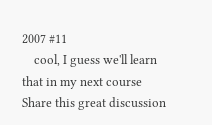2007 #11
    cool, I guess we'll learn that in my next course
Share this great discussion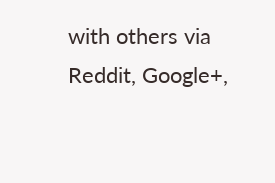with others via Reddit, Google+,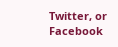Twitter, or Facebook